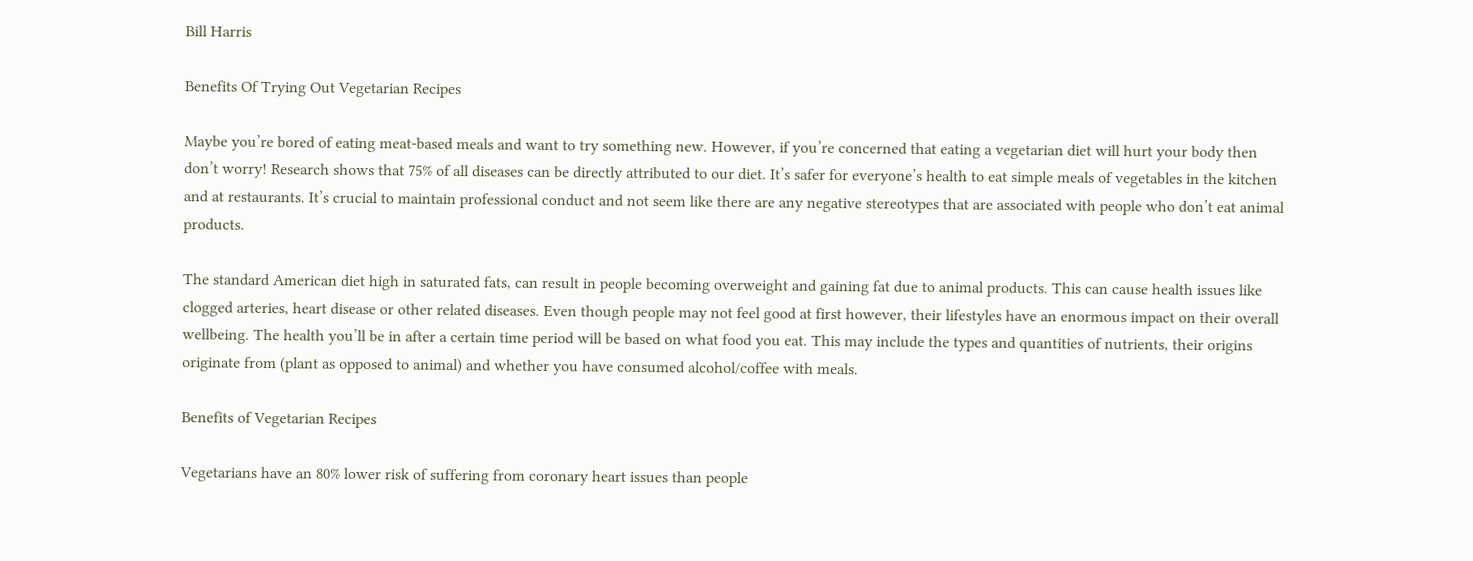Bill Harris

Benefits Of Trying Out Vegetarian Recipes

Maybe you’re bored of eating meat-based meals and want to try something new. However, if you’re concerned that eating a vegetarian diet will hurt your body then don’t worry! Research shows that 75% of all diseases can be directly attributed to our diet. It’s safer for everyone’s health to eat simple meals of vegetables in the kitchen and at restaurants. It’s crucial to maintain professional conduct and not seem like there are any negative stereotypes that are associated with people who don’t eat animal products.

The standard American diet high in saturated fats, can result in people becoming overweight and gaining fat due to animal products. This can cause health issues like clogged arteries, heart disease or other related diseases. Even though people may not feel good at first however, their lifestyles have an enormous impact on their overall wellbeing. The health you’ll be in after a certain time period will be based on what food you eat. This may include the types and quantities of nutrients, their origins originate from (plant as opposed to animal) and whether you have consumed alcohol/coffee with meals.

Benefits of Vegetarian Recipes

Vegetarians have an 80% lower risk of suffering from coronary heart issues than people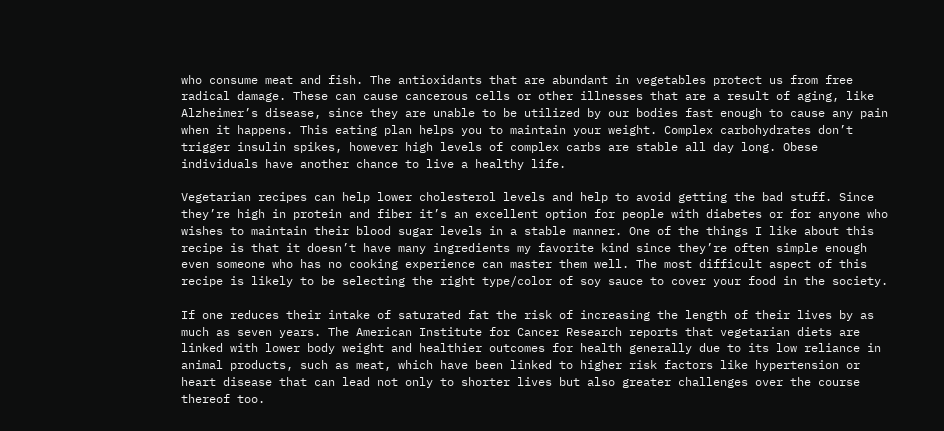who consume meat and fish. The antioxidants that are abundant in vegetables protect us from free radical damage. These can cause cancerous cells or other illnesses that are a result of aging, like Alzheimer’s disease, since they are unable to be utilized by our bodies fast enough to cause any pain when it happens. This eating plan helps you to maintain your weight. Complex carbohydrates don’t trigger insulin spikes, however high levels of complex carbs are stable all day long. Obese individuals have another chance to live a healthy life.

Vegetarian recipes can help lower cholesterol levels and help to avoid getting the bad stuff. Since they’re high in protein and fiber it’s an excellent option for people with diabetes or for anyone who wishes to maintain their blood sugar levels in a stable manner. One of the things I like about this recipe is that it doesn’t have many ingredients my favorite kind since they’re often simple enough even someone who has no cooking experience can master them well. The most difficult aspect of this recipe is likely to be selecting the right type/color of soy sauce to cover your food in the society.

If one reduces their intake of saturated fat the risk of increasing the length of their lives by as much as seven years. The American Institute for Cancer Research reports that vegetarian diets are linked with lower body weight and healthier outcomes for health generally due to its low reliance in animal products, such as meat, which have been linked to higher risk factors like hypertension or heart disease that can lead not only to shorter lives but also greater challenges over the course thereof too.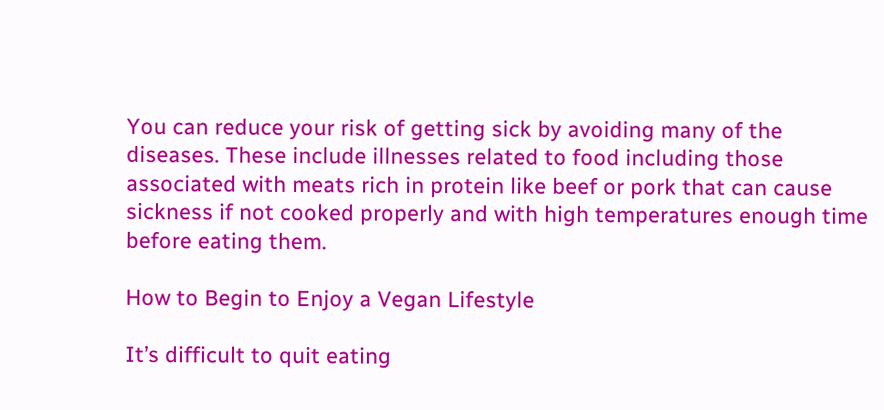You can reduce your risk of getting sick by avoiding many of the diseases. These include illnesses related to food including those associated with meats rich in protein like beef or pork that can cause sickness if not cooked properly and with high temperatures enough time before eating them.

How to Begin to Enjoy a Vegan Lifestyle

It’s difficult to quit eating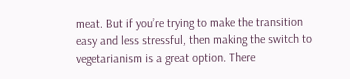meat. But if you’re trying to make the transition easy and less stressful, then making the switch to vegetarianism is a great option. There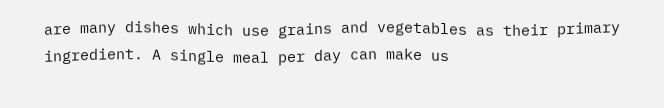are many dishes which use grains and vegetables as their primary ingredient. A single meal per day can make us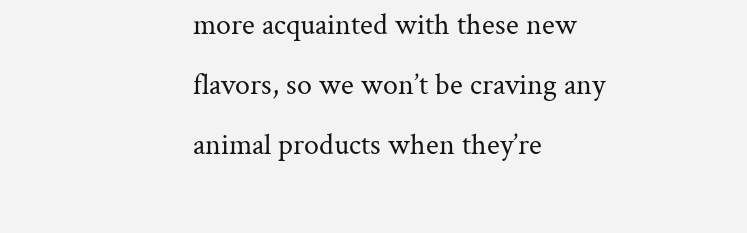more acquainted with these new flavors, so we won’t be craving any animal products when they’re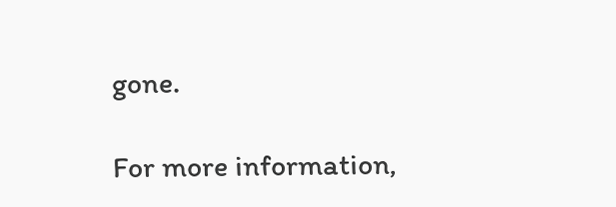gone.

For more information,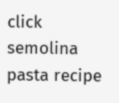click semolina pasta recipe